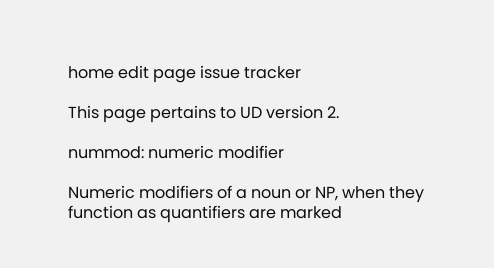home edit page issue tracker

This page pertains to UD version 2.

nummod: numeric modifier

Numeric modifiers of a noun or NP, when they function as quantifiers are marked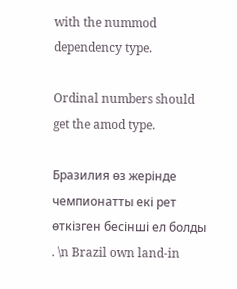with the nummod dependency type.

Ordinal numbers should get the amod type.

Бразилия өз жерінде чемпионатты екі рет өткізген бесінші ел болды . \n Brazil own land-in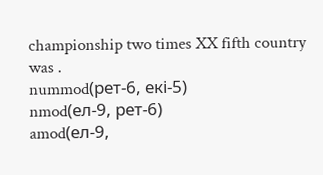championship two times XX fifth country was .
nummod(рет-6, екі-5)
nmod(ел-9, рет-6)
amod(ел-9,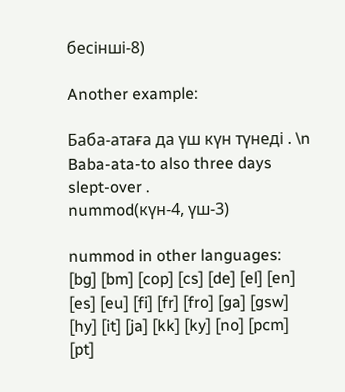бесінші-8)

Another example:

Баба-атаға да үш күн түнеді . \n Baba-ata-to also three days slept-over .
nummod(күн-4, үш-3)

nummod in other languages: [bg] [bm] [cop] [cs] [de] [el] [en] [es] [eu] [fi] [fr] [fro] [ga] [gsw] [hy] [it] [ja] [kk] [ky] [no] [pcm] [pt]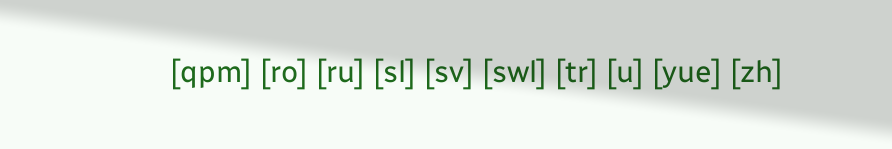[qpm] [ro] [ru] [sl] [sv] [swl] [tr] [u] [yue] [zh]